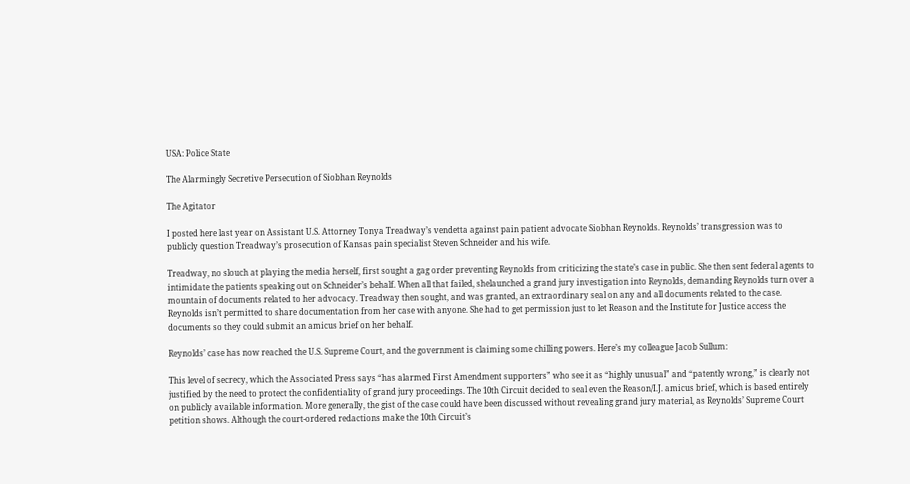USA: Police State

The Alarmingly Secretive Persecution of Siobhan Reynolds

The Agitator

I posted here last year on Assistant U.S. Attorney Tonya Treadway’s vendetta against pain patient advocate Siobhan Reynolds. Reynolds’ transgression was to publicly question Treadway’s prosecution of Kansas pain specialist Steven Schneider and his wife.

Treadway, no slouch at playing the media herself, first sought a gag order preventing Reynolds from criticizing the state’s case in public. She then sent federal agents to intimidate the patients speaking out on Schneider’s behalf. When all that failed, shelaunched a grand jury investigation into Reynolds, demanding Reynolds turn over a mountain of documents related to her advocacy. Treadway then sought, and was granted, an extraordinary seal on any and all documents related to the case. Reynolds isn’t permitted to share documentation from her case with anyone. She had to get permission just to let Reason and the Institute for Justice access the documents so they could submit an amicus brief on her behalf.

Reynolds’ case has now reached the U.S. Supreme Court, and the government is claiming some chilling powers. Here’s my colleague Jacob Sullum:

This level of secrecy, which the Associated Press says “has alarmed First Amendment supporters” who see it as “highly unusual” and “patently wrong,” is clearly not justified by the need to protect the confidentiality of grand jury proceedings. The 10th Circuit decided to seal even the Reason/I.J. amicus brief, which is based entirely on publicly available information. More generally, the gist of the case could have been discussed without revealing grand jury material, as Reynolds’ Supreme Court petition shows. Although the court-ordered redactions make the 10th Circuit’s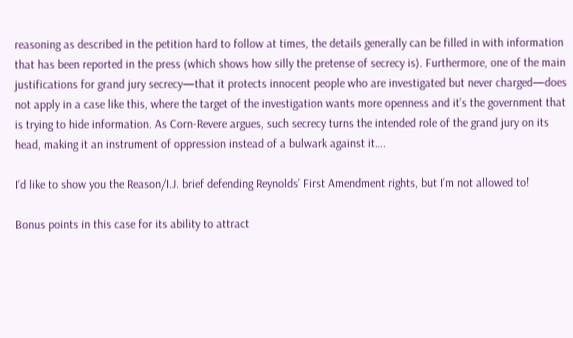reasoning as described in the petition hard to follow at times, the details generally can be filled in with information that has been reported in the press (which shows how silly the pretense of secrecy is). Furthermore, one of the main justifications for grand jury secrecy—that it protects innocent people who are investigated but never charged—does not apply in a case like this, where the target of the investigation wants more openness and it’s the government that is trying to hide information. As Corn-Revere argues, such secrecy turns the intended role of the grand jury on its head, making it an instrument of oppression instead of a bulwark against it….

I’d like to show you the Reason/I.J. brief defending Reynolds’ First Amendment rights, but I’m not allowed to!

Bonus points in this case for its ability to attract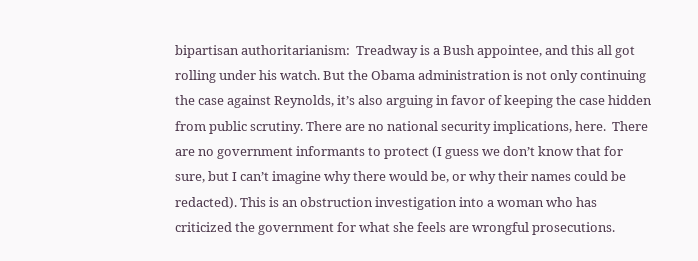bipartisan authoritarianism:  Treadway is a Bush appointee, and this all got rolling under his watch. But the Obama administration is not only continuing the case against Reynolds, it’s also arguing in favor of keeping the case hidden from public scrutiny. There are no national security implications, here.  There are no government informants to protect (I guess we don’t know that for sure, but I can’t imagine why there would be, or why their names could be redacted). This is an obstruction investigation into a woman who has criticized the government for what she feels are wrongful prosecutions.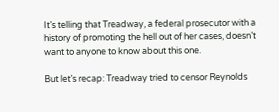It’s telling that Treadway, a federal prosecutor with a history of promoting the hell out of her cases, doesn’t want to anyone to know about this one.

But let’s recap: Treadway tried to censor Reynolds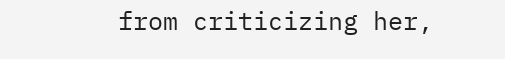from criticizing her,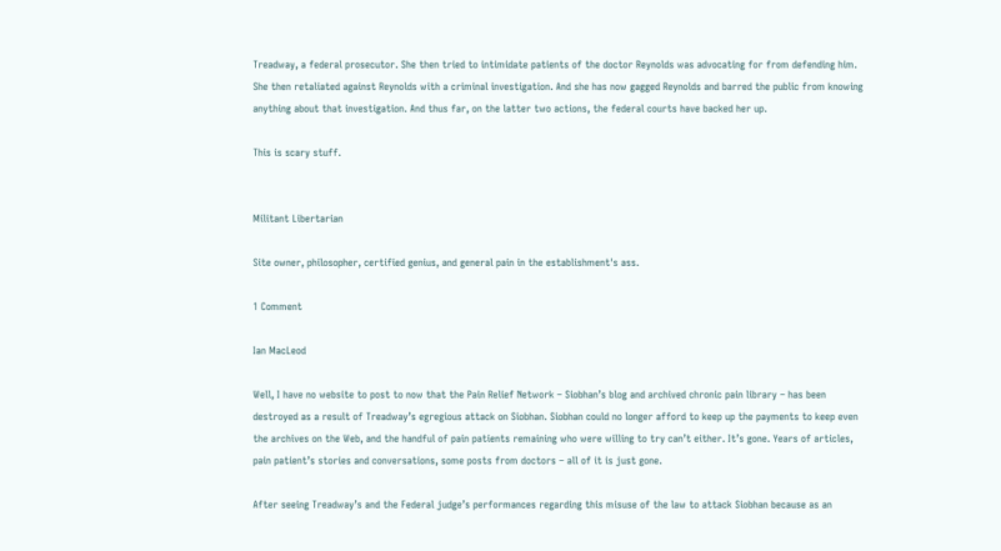Treadway, a federal prosecutor. She then tried to intimidate patients of the doctor Reynolds was advocating for from defending him. She then retaliated against Reynolds with a criminal investigation. And she has now gagged Reynolds and barred the public from knowing anything about that investigation. And thus far, on the latter two actions, the federal courts have backed her up.

This is scary stuff.


Militant Libertarian

Site owner, philosopher, certified genius, and general pain in the establishment's ass.

1 Comment

Ian MacLeod

Well, I have no website to post to now that the Pain Relief Network – Siobhan’s blog and archived chronic pain library – has been destroyed as a result of Treadway’s egregious attack on Siobhan. Siobhan could no longer afford to keep up the payments to keep even the archives on the Web, and the handful of pain patients remaining who were willing to try can’t either. It’s gone. Years of articles, pain patient’s stories and conversations, some posts from doctors – all of it is just gone.

After seeing Treadway’s and the Federal judge’s performances regarding this misuse of the law to attack Siobhan because as an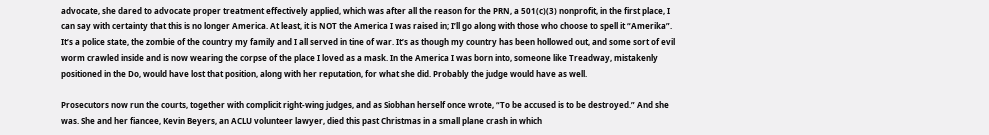advocate, she dared to advocate proper treatment effectively applied, which was after all the reason for the PRN, a 501(c)(3) nonprofit, in the first place, I can say with certainty that this is no longer America. At least, it is NOT the America I was raised in; I’ll go along with those who choose to spell it “Amerika”. It’s a police state, the zombie of the country my family and I all served in tine of war. It’s as though my country has been hollowed out, and some sort of evil worm crawled inside and is now wearing the corpse of the place I loved as a mask. In the America I was born into, someone like Treadway, mistakenly positioned in the Do, would have lost that position, along with her reputation, for what she did. Probably the judge would have as well.

Prosecutors now run the courts, together with complicit right-wing judges, and as Siobhan herself once wrote, “To be accused is to be destroyed.” And she was. She and her fiancee, Kevin Beyers, an ACLU volunteer lawyer, died this past Christmas in a small plane crash in which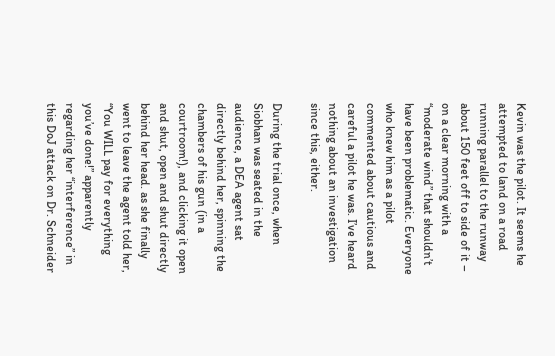Kevin was the pilot. It seems he attempted to land on a road running parallel to the runway about 150 feet off to side of it – on a clear morning with a “moderate wind” that shouldn’t have been problematic. Everyone who knew him as a pilot commented about cautious and careful a pilot he was. I’ve heard nothing about an investigation since this, either.

During the trial once, when Siobhan was seated in the audience, a DEA agent sat directly behind her, spinning the chambers of his gun (in a courtroom!), and clicking it open and shut, open and shut directly behind her head. as she finally went to leave the agent told her, “You WILL pay for everything you’ve done!” apparently regarding her “interference” in this DoJ attack on Dr. Schneider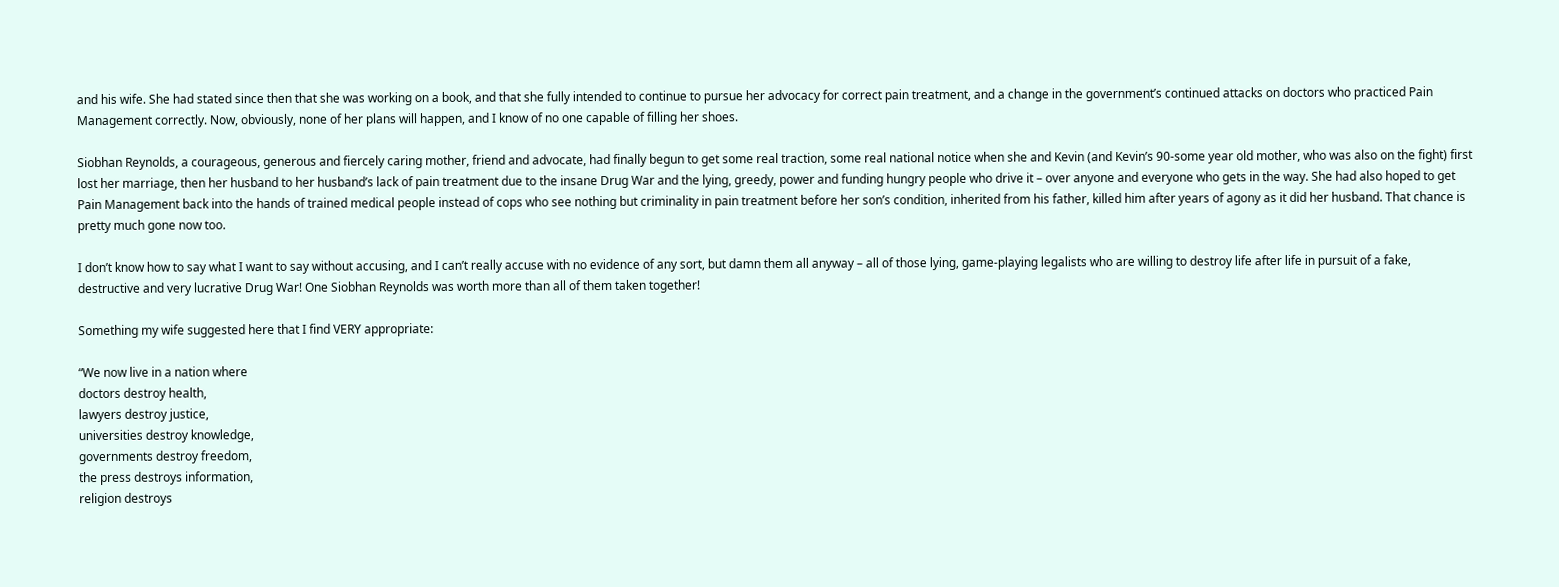and his wife. She had stated since then that she was working on a book, and that she fully intended to continue to pursue her advocacy for correct pain treatment, and a change in the government’s continued attacks on doctors who practiced Pain Management correctly. Now, obviously, none of her plans will happen, and I know of no one capable of filling her shoes.

Siobhan Reynolds, a courageous, generous and fiercely caring mother, friend and advocate, had finally begun to get some real traction, some real national notice when she and Kevin (and Kevin’s 90-some year old mother, who was also on the fight) first lost her marriage, then her husband to her husband’s lack of pain treatment due to the insane Drug War and the lying, greedy, power and funding hungry people who drive it – over anyone and everyone who gets in the way. She had also hoped to get Pain Management back into the hands of trained medical people instead of cops who see nothing but criminality in pain treatment before her son’s condition, inherited from his father, killed him after years of agony as it did her husband. That chance is pretty much gone now too.

I don’t know how to say what I want to say without accusing, and I can’t really accuse with no evidence of any sort, but damn them all anyway – all of those lying, game-playing legalists who are willing to destroy life after life in pursuit of a fake, destructive and very lucrative Drug War! One Siobhan Reynolds was worth more than all of them taken together!

Something my wife suggested here that I find VERY appropriate:

“We now live in a nation where
doctors destroy health,
lawyers destroy justice,
universities destroy knowledge,
governments destroy freedom,
the press destroys information,
religion destroys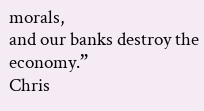morals,
and our banks destroy the economy.”
Chris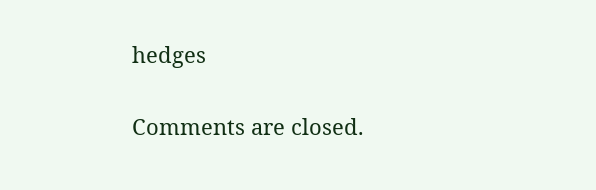hedges


Comments are closed.